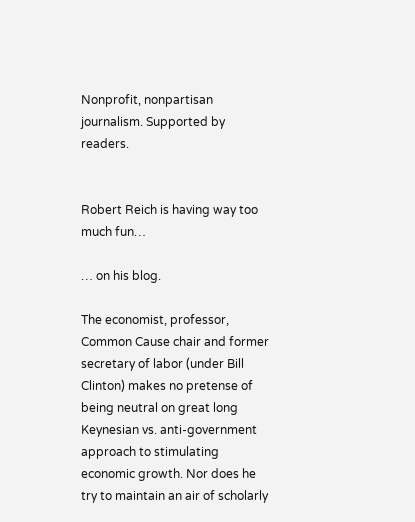Nonprofit, nonpartisan journalism. Supported by readers.


Robert Reich is having way too much fun…

… on his blog.

The economist, professor, Common Cause chair and former secretary of labor (under Bill Clinton) makes no pretense of being neutral on great long Keynesian vs. anti-government approach to stimulating economic growth. Nor does he try to maintain an air of scholarly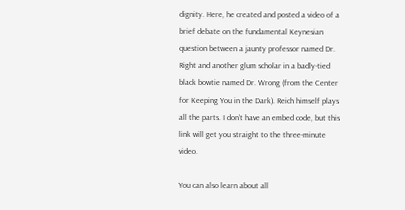dignity. Here, he created and posted a video of a brief debate on the fundamental Keynesian question between a jaunty professor named Dr. Right and another glum scholar in a badly-tied black bowtie named Dr. Wrong (from the Center for Keeping You in the Dark). Reich himself plays all the parts. I don’t have an embed code, but this link will get you straight to the three-minute video.

You can also learn about all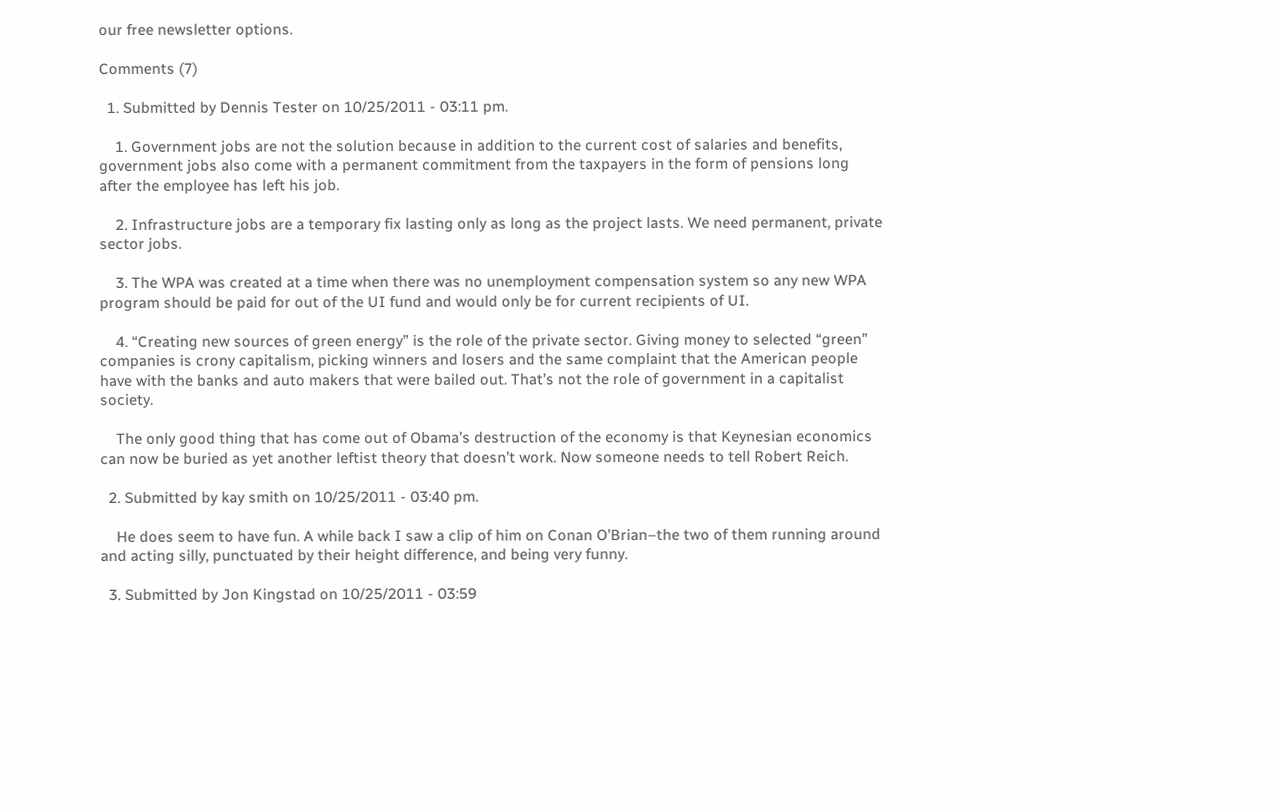our free newsletter options.

Comments (7)

  1. Submitted by Dennis Tester on 10/25/2011 - 03:11 pm.

    1. Government jobs are not the solution because in addition to the current cost of salaries and benefits, government jobs also come with a permanent commitment from the taxpayers in the form of pensions long after the employee has left his job.

    2. Infrastructure jobs are a temporary fix lasting only as long as the project lasts. We need permanent, private sector jobs.

    3. The WPA was created at a time when there was no unemployment compensation system so any new WPA program should be paid for out of the UI fund and would only be for current recipients of UI.

    4. “Creating new sources of green energy” is the role of the private sector. Giving money to selected “green” companies is crony capitalism, picking winners and losers and the same complaint that the American people have with the banks and auto makers that were bailed out. That’s not the role of government in a capitalist society.

    The only good thing that has come out of Obama’s destruction of the economy is that Keynesian economics can now be buried as yet another leftist theory that doesn’t work. Now someone needs to tell Robert Reich.

  2. Submitted by kay smith on 10/25/2011 - 03:40 pm.

    He does seem to have fun. A while back I saw a clip of him on Conan O’Brian–the two of them running around and acting silly, punctuated by their height difference, and being very funny.

  3. Submitted by Jon Kingstad on 10/25/2011 - 03:59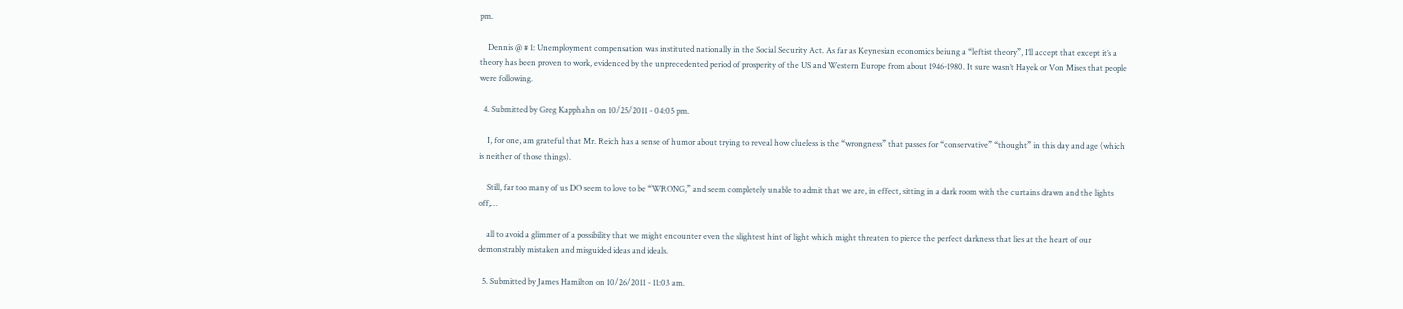pm.

    Dennis @ # 1: Unemployment compensation was instituted nationally in the Social Security Act. As far as Keynesian economics beiung a “leftist theory”, I’ll accept that except it’s a theory has been proven to work, evidenced by the unprecedented period of prosperity of the US and Western Europe from about 1946-1980. It sure wasn’t Hayek or Von Mises that people were following.

  4. Submitted by Greg Kapphahn on 10/25/2011 - 04:05 pm.

    I, for one, am grateful that Mr. Reich has a sense of humor about trying to reveal how clueless is the “wrongness” that passes for “conservative” “thought” in this day and age (which is neither of those things).

    Still, far too many of us DO seem to love to be “WRONG,” and seem completely unable to admit that we are, in effect, sitting in a dark room with the curtains drawn and the lights off,…

    all to avoid a glimmer of a possibility that we might encounter even the slightest hint of light which might threaten to pierce the perfect darkness that lies at the heart of our demonstrably mistaken and misguided ideas and ideals.

  5. Submitted by James Hamilton on 10/26/2011 - 11:03 am.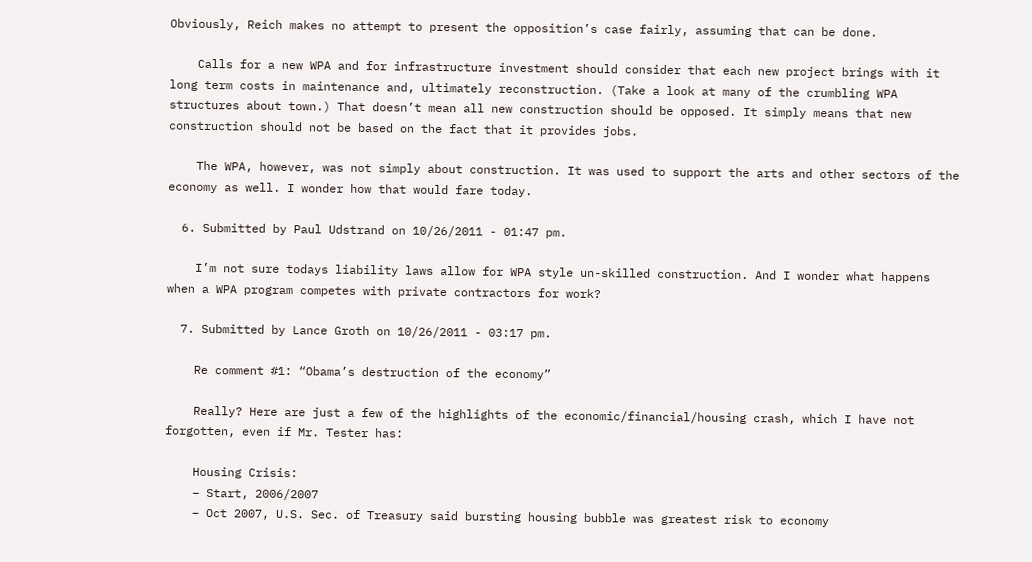Obviously, Reich makes no attempt to present the opposition’s case fairly, assuming that can be done.

    Calls for a new WPA and for infrastructure investment should consider that each new project brings with it long term costs in maintenance and, ultimately reconstruction. (Take a look at many of the crumbling WPA structures about town.) That doesn’t mean all new construction should be opposed. It simply means that new construction should not be based on the fact that it provides jobs.

    The WPA, however, was not simply about construction. It was used to support the arts and other sectors of the economy as well. I wonder how that would fare today.

  6. Submitted by Paul Udstrand on 10/26/2011 - 01:47 pm.

    I’m not sure todays liability laws allow for WPA style un-skilled construction. And I wonder what happens when a WPA program competes with private contractors for work?

  7. Submitted by Lance Groth on 10/26/2011 - 03:17 pm.

    Re comment #1: “Obama’s destruction of the economy”

    Really? Here are just a few of the highlights of the economic/financial/housing crash, which I have not forgotten, even if Mr. Tester has:

    Housing Crisis:
    – Start, 2006/2007
    – Oct 2007, U.S. Sec. of Treasury said bursting housing bubble was greatest risk to economy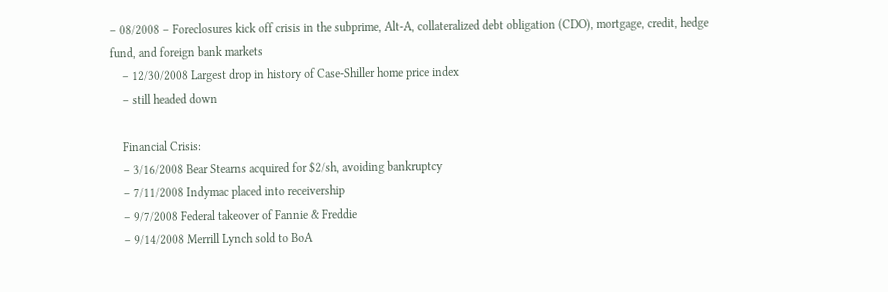– 08/2008 – Foreclosures kick off crisis in the subprime, Alt-A, collateralized debt obligation (CDO), mortgage, credit, hedge fund, and foreign bank markets
    – 12/30/2008 Largest drop in history of Case-Shiller home price index
    – still headed down

    Financial Crisis:
    – 3/16/2008 Bear Stearns acquired for $2/sh, avoiding bankruptcy
    – 7/11/2008 Indymac placed into receivership
    – 9/7/2008 Federal takeover of Fannie & Freddie
    – 9/14/2008 Merrill Lynch sold to BoA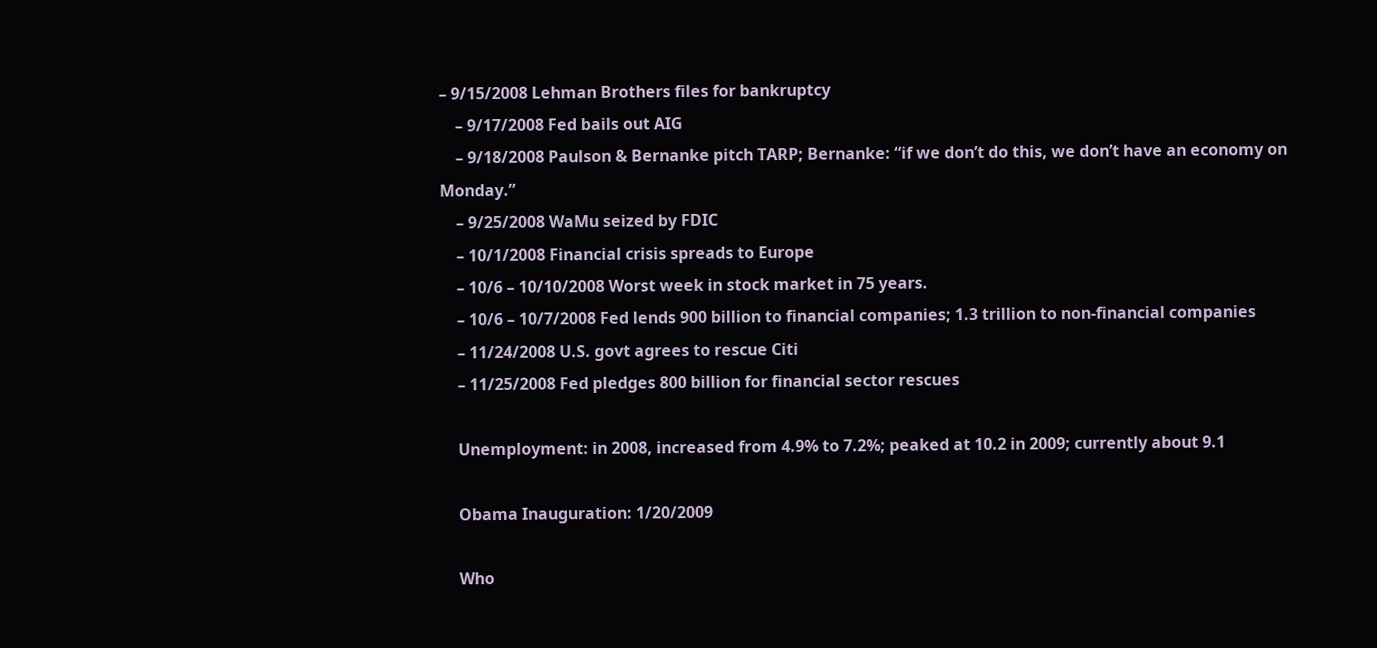– 9/15/2008 Lehman Brothers files for bankruptcy
    – 9/17/2008 Fed bails out AIG
    – 9/18/2008 Paulson & Bernanke pitch TARP; Bernanke: “if we don’t do this, we don’t have an economy on Monday.”
    – 9/25/2008 WaMu seized by FDIC
    – 10/1/2008 Financial crisis spreads to Europe
    – 10/6 – 10/10/2008 Worst week in stock market in 75 years.
    – 10/6 – 10/7/2008 Fed lends 900 billion to financial companies; 1.3 trillion to non-financial companies
    – 11/24/2008 U.S. govt agrees to rescue Citi
    – 11/25/2008 Fed pledges 800 billion for financial sector rescues

    Unemployment: in 2008, increased from 4.9% to 7.2%; peaked at 10.2 in 2009; currently about 9.1

    Obama Inauguration: 1/20/2009

    Who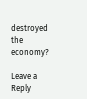destroyed the economy?

Leave a Reply